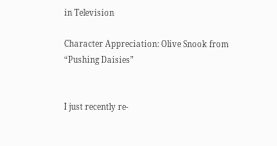in Television

Character Appreciation: Olive Snook from “Pushing Daisies”


I just recently re-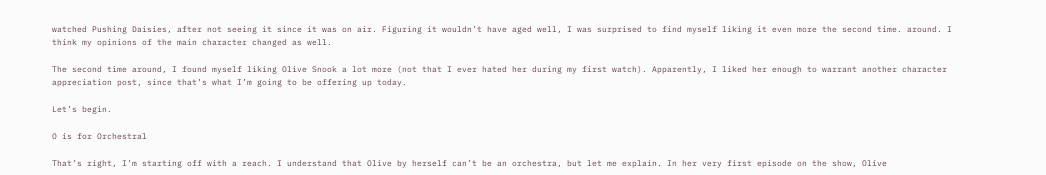watched Pushing Daisies, after not seeing it since it was on air. Figuring it wouldn’t have aged well, I was surprised to find myself liking it even more the second time. around. I think my opinions of the main character changed as well.

The second time around, I found myself liking Olive Snook a lot more (not that I ever hated her during my first watch). Apparently, I liked her enough to warrant another character appreciation post, since that’s what I’m going to be offering up today.

Let’s begin.

O is for Orchestral

That’s right, I’m starting off with a reach. I understand that Olive by herself can’t be an orchestra, but let me explain. In her very first episode on the show, Olive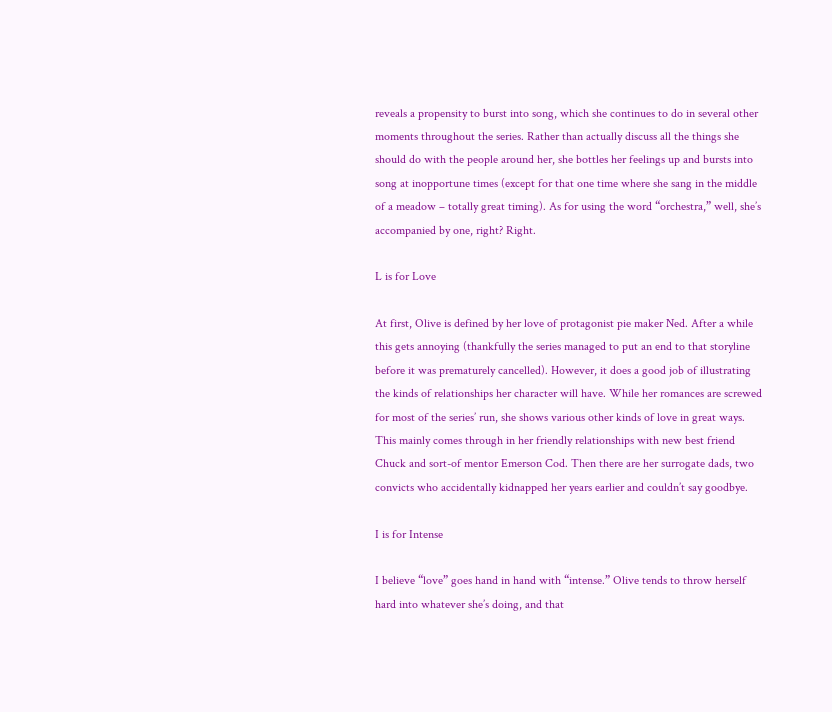reveals a propensity to burst into song, which she continues to do in several other moments throughout the series. Rather than actually discuss all the things she should do with the people around her, she bottles her feelings up and bursts into song at inopportune times (except for that one time where she sang in the middle of a meadow – totally great timing). As for using the word “orchestra,” well, she’s accompanied by one, right? Right.

L is for Love

At first, Olive is defined by her love of protagonist pie maker Ned. After a while this gets annoying (thankfully the series managed to put an end to that storyline before it was prematurely cancelled). However, it does a good job of illustrating the kinds of relationships her character will have. While her romances are screwed for most of the series’ run, she shows various other kinds of love in great ways. This mainly comes through in her friendly relationships with new best friend Chuck and sort-of mentor Emerson Cod. Then there are her surrogate dads, two convicts who accidentally kidnapped her years earlier and couldn’t say goodbye.

I is for Intense

I believe “love” goes hand in hand with “intense.” Olive tends to throw herself hard into whatever she’s doing, and that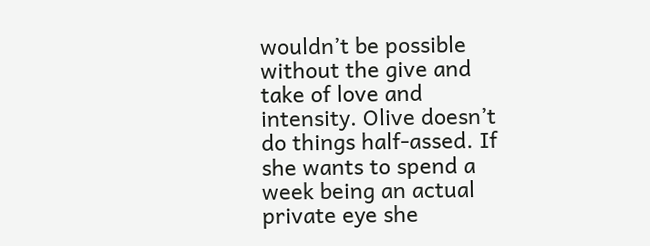wouldn’t be possible without the give and take of love and intensity. Olive doesn’t do things half-assed. If she wants to spend a week being an actual private eye she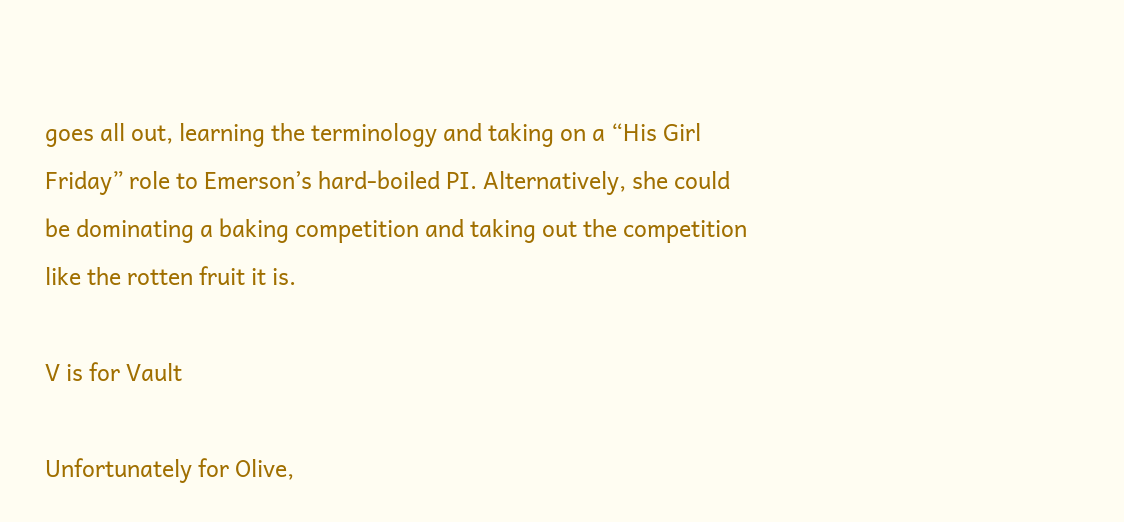goes all out, learning the terminology and taking on a “His Girl Friday” role to Emerson’s hard-boiled PI. Alternatively, she could be dominating a baking competition and taking out the competition like the rotten fruit it is.

V is for Vault

Unfortunately for Olive,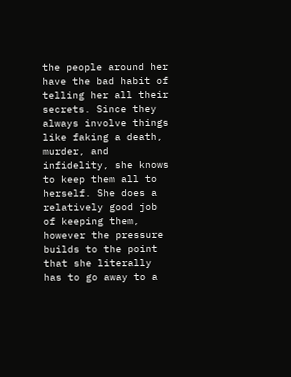the people around her have the bad habit of telling her all their secrets. Since they always involve things like faking a death, murder, and infidelity, she knows to keep them all to herself. She does a relatively good job of keeping them, however the pressure builds to the point that she literally has to go away to a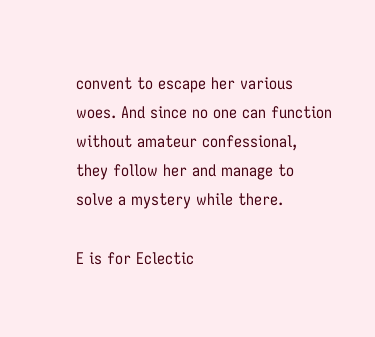convent to escape her various woes. And since no one can function without amateur confessional, they follow her and manage to solve a mystery while there.

E is for Eclectic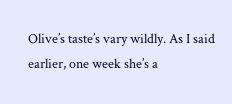Olive’s taste’s vary wildly. As I said earlier, one week she’s a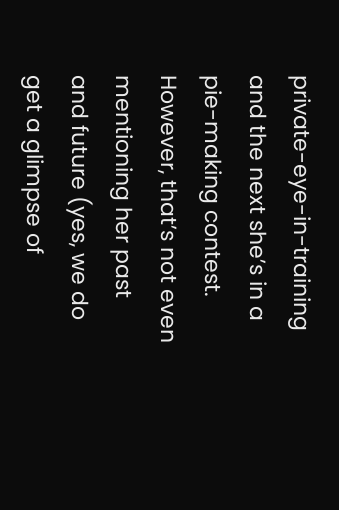private-eye-in-training and the next she’s in a pie-making contest. However, that’s not even mentioning her past and future (yes, we do get a glimpse of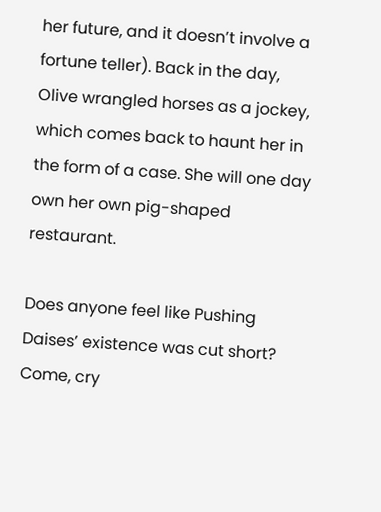her future, and it doesn’t involve a fortune teller). Back in the day, Olive wrangled horses as a jockey, which comes back to haunt her in the form of a case. She will one day own her own pig-shaped restaurant.

Does anyone feel like Pushing Daises’ existence was cut short? Come, cry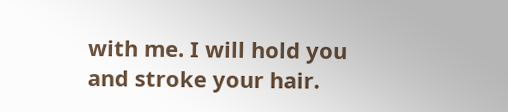with me. I will hold you and stroke your hair.